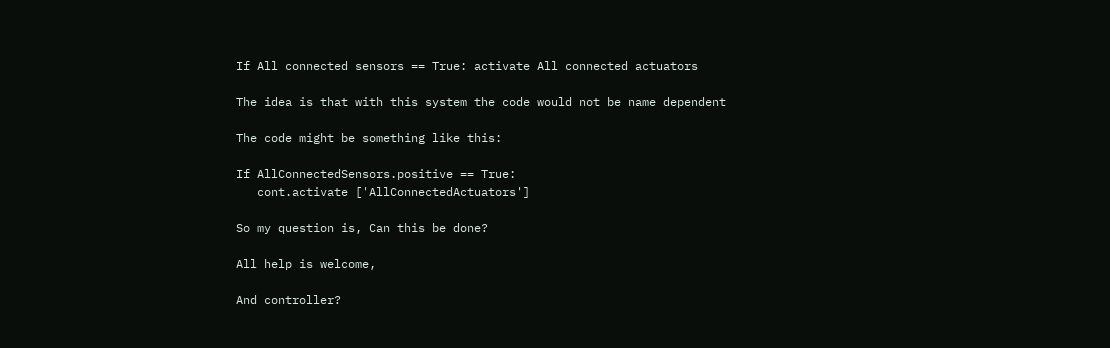If All connected sensors == True: activate All connected actuators

The idea is that with this system the code would not be name dependent

The code might be something like this:

If AllConnectedSensors.positive == True:
   cont.activate ['AllConnectedActuators']

So my question is, Can this be done?

All help is welcome,

And controller?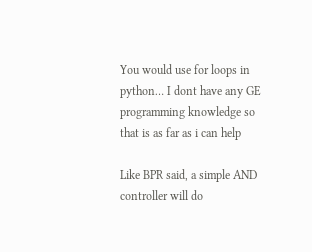You would use for loops in python… I dont have any GE programming knowledge so that is as far as i can help

Like BPR said, a simple AND controller will do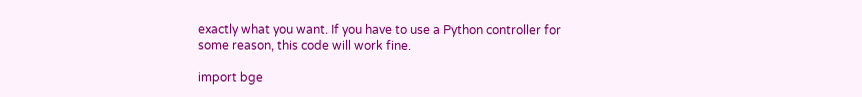exactly what you want. If you have to use a Python controller for some reason, this code will work fine.

import bge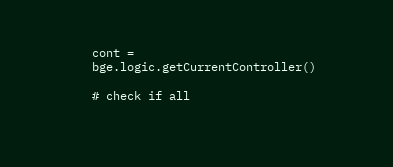cont = bge.logic.getCurrentController()

# check if all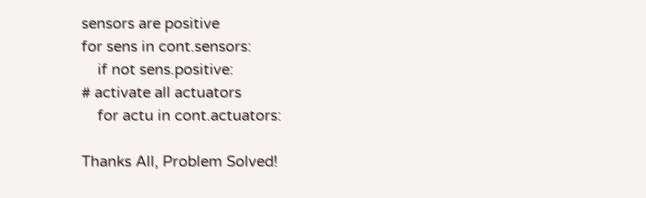sensors are positive
for sens in cont.sensors:
    if not sens.positive:
# activate all actuators
    for actu in cont.actuators:

Thanks All, Problem Solved!